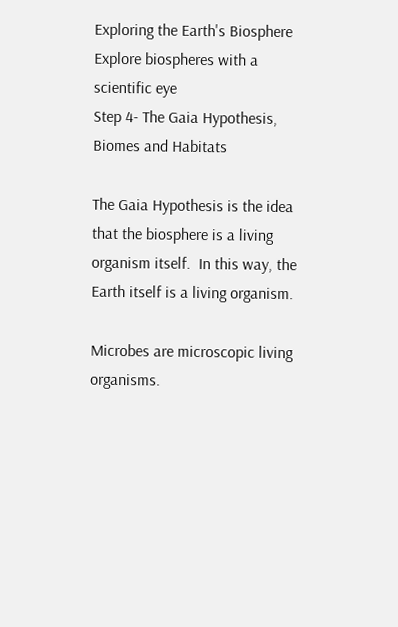Exploring the Earth's Biosphere
Explore biospheres with a scientific eye
Step 4- The Gaia Hypothesis, Biomes and Habitats

The Gaia Hypothesis is the idea that the biosphere is a living organism itself.  In this way, the Earth itself is a living organism.

Microbes are microscopic living organisms.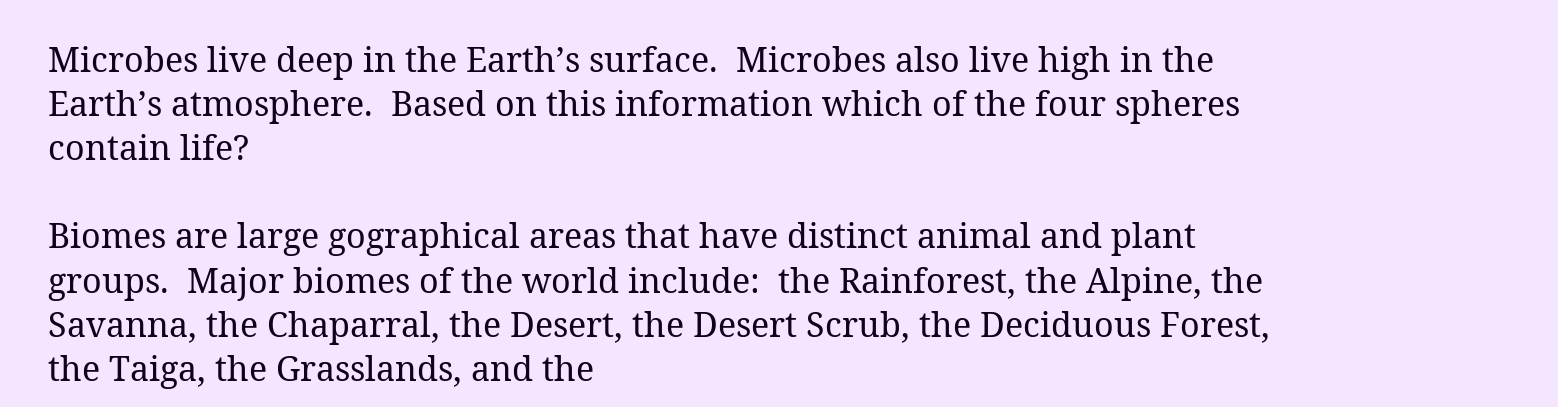Microbes live deep in the Earth’s surface.  Microbes also live high in the Earth’s atmosphere.  Based on this information which of the four spheres contain life?

Biomes are large gographical areas that have distinct animal and plant groups.  Major biomes of the world include:  the Rainforest, the Alpine, the Savanna, the Chaparral, the Desert, the Desert Scrub, the Deciduous Forest, the Taiga, the Grasslands, and the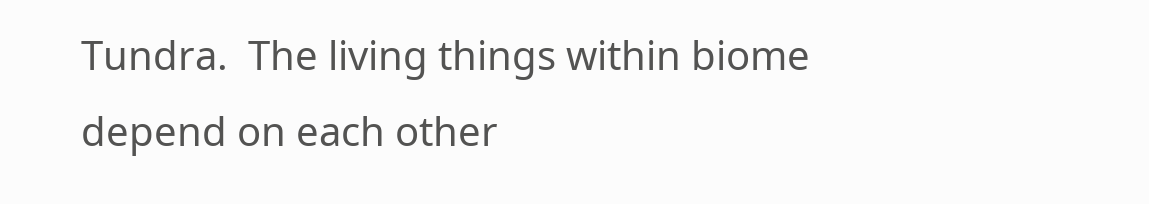Tundra.  The living things within biome depend on each other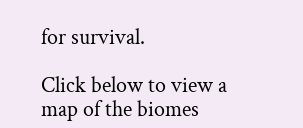for survival.

Click below to view a map of the biomes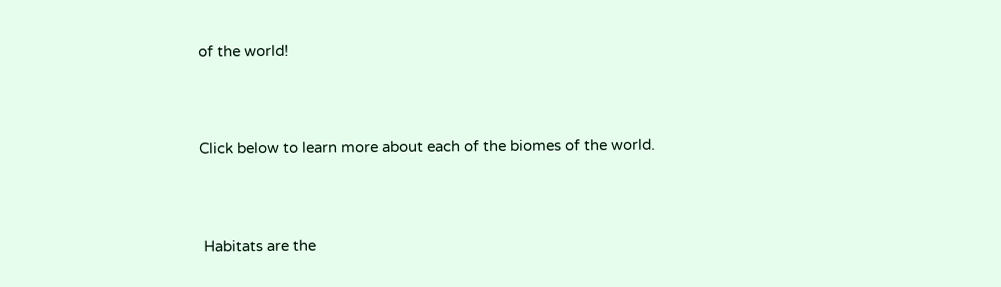of the world!




Click below to learn more about each of the biomes of the world.




 Habitats are the